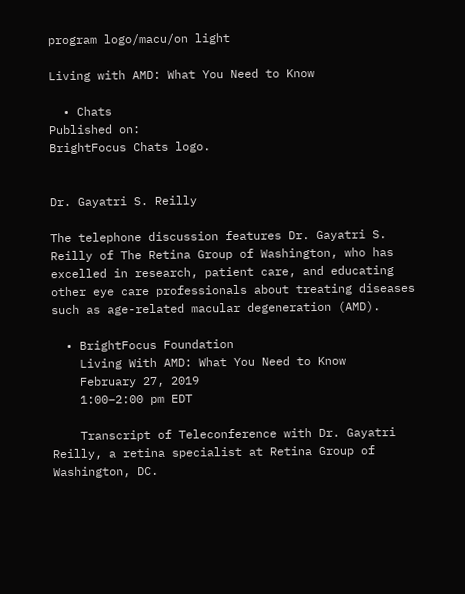program logo/macu/on light

Living with AMD: What You Need to Know

  • Chats
Published on:
BrightFocus Chats logo.


Dr. Gayatri S. Reilly

The telephone discussion features Dr. Gayatri S. Reilly of The Retina Group of Washington, who has excelled in research, patient care, and educating other eye care professionals about treating diseases such as age-related macular degeneration (AMD).

  • BrightFocus Foundation
    Living With AMD: What You Need to Know
    February 27, 2019
    1:00–2:00 pm EDT

    Transcript of Teleconference with Dr. Gayatri Reilly, a retina specialist at Retina Group of Washington, DC.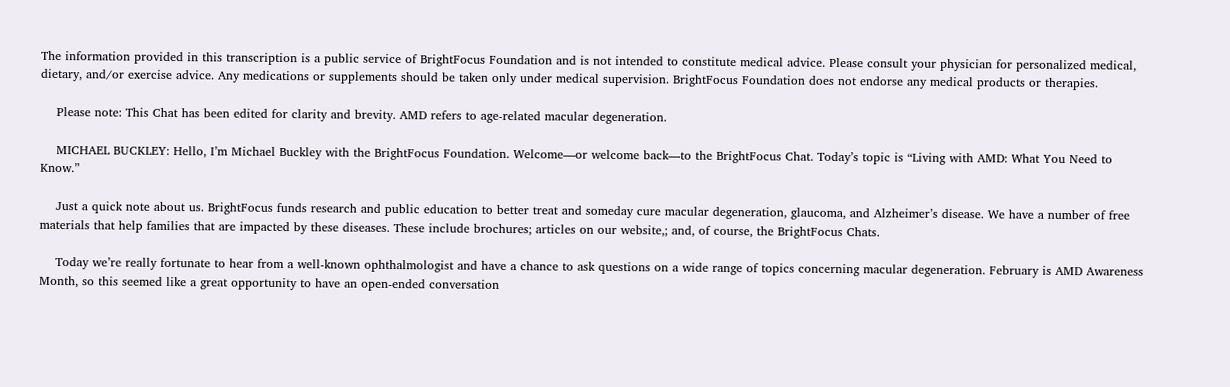The information provided in this transcription is a public service of BrightFocus Foundation and is not intended to constitute medical advice. Please consult your physician for personalized medical, dietary, and/or exercise advice. Any medications or supplements should be taken only under medical supervision. BrightFocus Foundation does not endorse any medical products or therapies.

    Please note: This Chat has been edited for clarity and brevity. AMD refers to age-related macular degeneration.

    MICHAEL BUCKLEY: Hello, I’m Michael Buckley with the BrightFocus Foundation. Welcome—or welcome back—to the BrightFocus Chat. Today’s topic is “Living with AMD: What You Need to Know.”

    Just a quick note about us. BrightFocus funds research and public education to better treat and someday cure macular degeneration, glaucoma, and Alzheimer’s disease. We have a number of free materials that help families that are impacted by these diseases. These include brochures; articles on our website,; and, of course, the BrightFocus Chats.

    Today we’re really fortunate to hear from a well-known ophthalmologist and have a chance to ask questions on a wide range of topics concerning macular degeneration. February is AMD Awareness Month, so this seemed like a great opportunity to have an open-ended conversation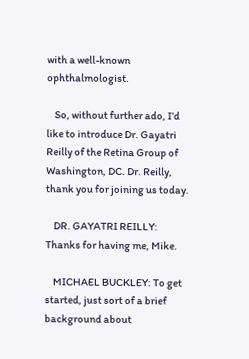with a well-known ophthalmologist.

    So, without further ado, I’d like to introduce Dr. Gayatri Reilly of the Retina Group of Washington, DC. Dr. Reilly, thank you for joining us today.

    DR. GAYATRI REILLY: Thanks for having me, Mike.

    MICHAEL BUCKLEY: To get started, just sort of a brief background about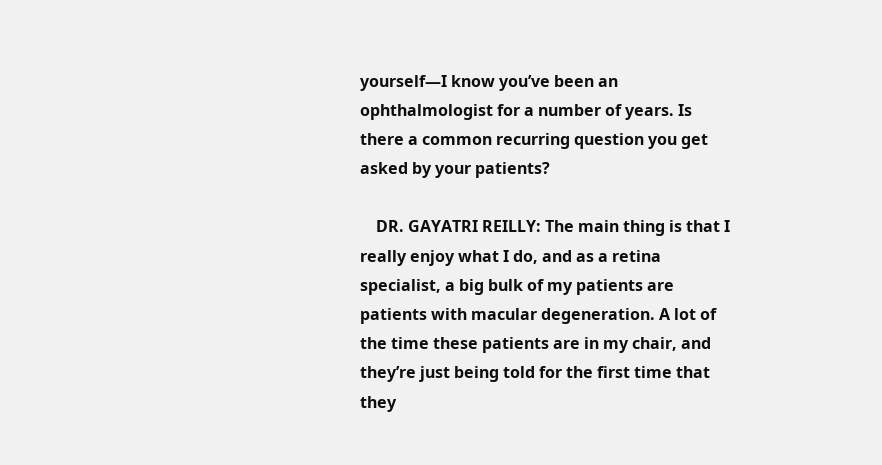yourself—I know you’ve been an ophthalmologist for a number of years. Is there a common recurring question you get asked by your patients?

    DR. GAYATRI REILLY: The main thing is that I really enjoy what I do, and as a retina specialist, a big bulk of my patients are patients with macular degeneration. A lot of the time these patients are in my chair, and they’re just being told for the first time that they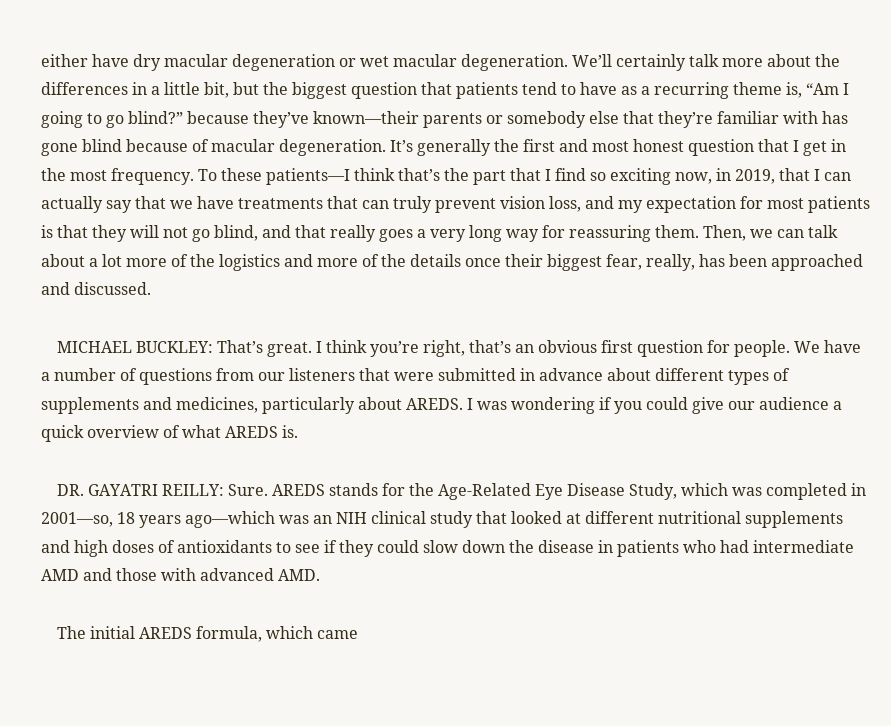either have dry macular degeneration or wet macular degeneration. We’ll certainly talk more about the differences in a little bit, but the biggest question that patients tend to have as a recurring theme is, “Am I going to go blind?” because they’ve known—their parents or somebody else that they’re familiar with has gone blind because of macular degeneration. It’s generally the first and most honest question that I get in the most frequency. To these patients—I think that’s the part that I find so exciting now, in 2019, that I can actually say that we have treatments that can truly prevent vision loss, and my expectation for most patients is that they will not go blind, and that really goes a very long way for reassuring them. Then, we can talk about a lot more of the logistics and more of the details once their biggest fear, really, has been approached and discussed.

    MICHAEL BUCKLEY: That’s great. I think you’re right, that’s an obvious first question for people. We have a number of questions from our listeners that were submitted in advance about different types of supplements and medicines, particularly about AREDS. I was wondering if you could give our audience a quick overview of what AREDS is.

    DR. GAYATRI REILLY: Sure. AREDS stands for the Age-Related Eye Disease Study, which was completed in 2001—so, 18 years ago—which was an NIH clinical study that looked at different nutritional supplements and high doses of antioxidants to see if they could slow down the disease in patients who had intermediate AMD and those with advanced AMD.

    The initial AREDS formula, which came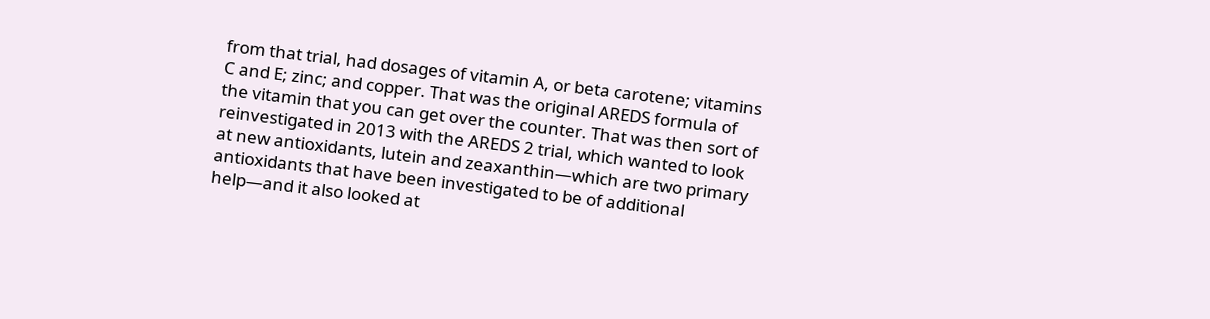from that trial, had dosages of vitamin A, or beta carotene; vitamins C and E; zinc; and copper. That was the original AREDS formula of the vitamin that you can get over the counter. That was then sort of reinvestigated in 2013 with the AREDS 2 trial, which wanted to look at new antioxidants, lutein and zeaxanthin—which are two primary antioxidants that have been investigated to be of additional help—and it also looked at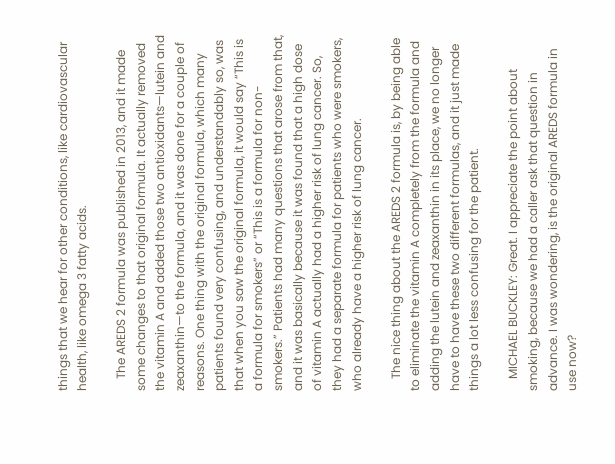things that we hear for other conditions, like cardiovascular health, like omega 3 fatty acids.

    The AREDS 2 formula was published in 2013, and it made some changes to that original formula. It actually removed the vitamin A and added those two antioxidants—lutein and zeaxanthin—to the formula, and it was done for a couple of reasons. One thing with the original formula, which many patients found very confusing, and understandably so, was that when you saw the original formula, it would say “This is a formula for smokers” or “This is a formula for non-smokers.” Patients had many questions that arose from that, and it was basically because it was found that a high dose of vitamin A actually had a higher risk of lung cancer. So, they had a separate formula for patients who were smokers, who already have a higher risk of lung cancer.

    The nice thing about the AREDS 2 formula is, by being able to eliminate the vitamin A completely from the formula and adding the lutein and zeaxanthin in its place, we no longer have to have these two different formulas, and it just made things a lot less confusing for the patient.

    MICHAEL BUCKLEY: Great. I appreciate the point about smoking, because we had a caller ask that question in advance. I was wondering, is the original AREDS formula in use now?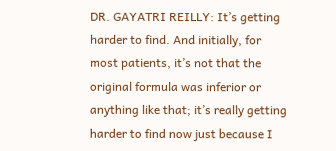DR. GAYATRI REILLY: It’s getting harder to find. And initially, for most patients, it’s not that the original formula was inferior or anything like that; it’s really getting harder to find now just because I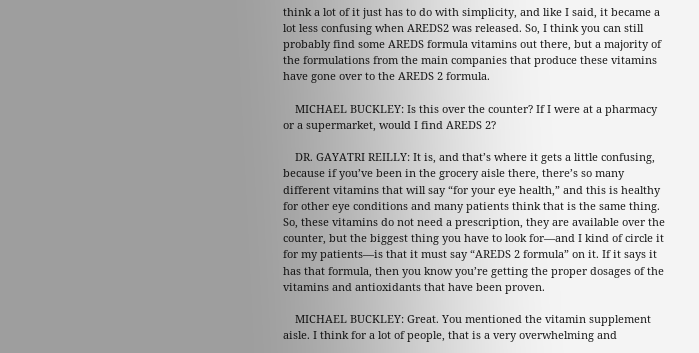think a lot of it just has to do with simplicity, and like I said, it became a lot less confusing when AREDS2 was released. So, I think you can still probably find some AREDS formula vitamins out there, but a majority of the formulations from the main companies that produce these vitamins have gone over to the AREDS 2 formula.

    MICHAEL BUCKLEY: Is this over the counter? If I were at a pharmacy or a supermarket, would I find AREDS 2?

    DR. GAYATRI REILLY: It is, and that’s where it gets a little confusing, because if you’ve been in the grocery aisle there, there’s so many different vitamins that will say “for your eye health,” and this is healthy for other eye conditions and many patients think that is the same thing. So, these vitamins do not need a prescription, they are available over the counter, but the biggest thing you have to look for—and I kind of circle it for my patients—is that it must say “AREDS 2 formula” on it. If it says it has that formula, then you know you’re getting the proper dosages of the vitamins and antioxidants that have been proven.

    MICHAEL BUCKLEY: Great. You mentioned the vitamin supplement aisle. I think for a lot of people, that is a very overwhelming and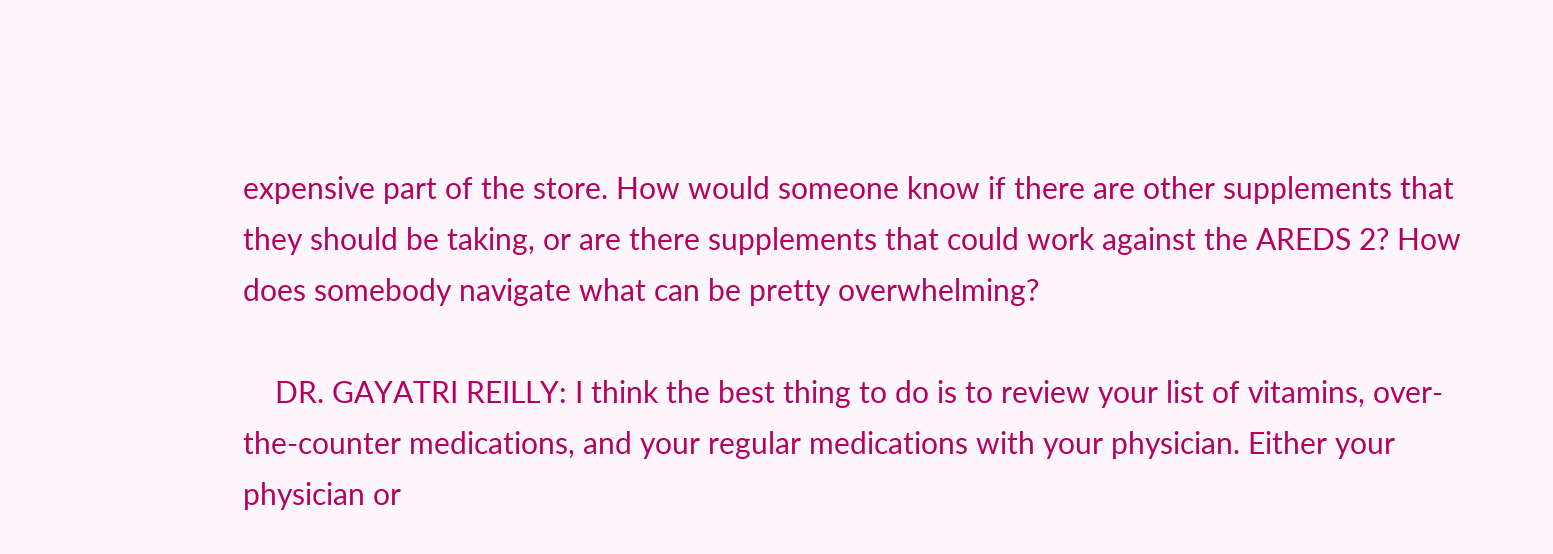expensive part of the store. How would someone know if there are other supplements that they should be taking, or are there supplements that could work against the AREDS 2? How does somebody navigate what can be pretty overwhelming?

    DR. GAYATRI REILLY: I think the best thing to do is to review your list of vitamins, over-the-counter medications, and your regular medications with your physician. Either your physician or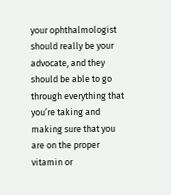your ophthalmologist should really be your advocate, and they should be able to go through everything that you’re taking and making sure that you are on the proper vitamin or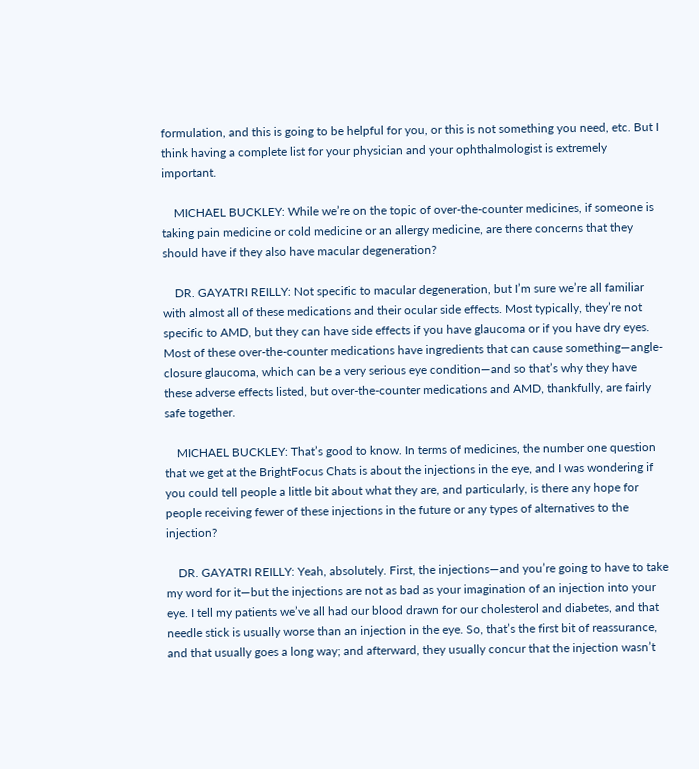formulation, and this is going to be helpful for you, or this is not something you need, etc. But I think having a complete list for your physician and your ophthalmologist is extremely important.

    MICHAEL BUCKLEY: While we’re on the topic of over-the-counter medicines, if someone is taking pain medicine or cold medicine or an allergy medicine, are there concerns that they should have if they also have macular degeneration?

    DR. GAYATRI REILLY: Not specific to macular degeneration, but I’m sure we’re all familiar with almost all of these medications and their ocular side effects. Most typically, they’re not specific to AMD, but they can have side effects if you have glaucoma or if you have dry eyes. Most of these over-the-counter medications have ingredients that can cause something—angle-closure glaucoma, which can be a very serious eye condition—and so that’s why they have these adverse effects listed, but over-the-counter medications and AMD, thankfully, are fairly safe together.

    MICHAEL BUCKLEY: That’s good to know. In terms of medicines, the number one question that we get at the BrightFocus Chats is about the injections in the eye, and I was wondering if you could tell people a little bit about what they are, and particularly, is there any hope for people receiving fewer of these injections in the future or any types of alternatives to the injection?

    DR. GAYATRI REILLY: Yeah, absolutely. First, the injections—and you’re going to have to take my word for it—but the injections are not as bad as your imagination of an injection into your eye. I tell my patients we’ve all had our blood drawn for our cholesterol and diabetes, and that needle stick is usually worse than an injection in the eye. So, that’s the first bit of reassurance, and that usually goes a long way; and afterward, they usually concur that the injection wasn’t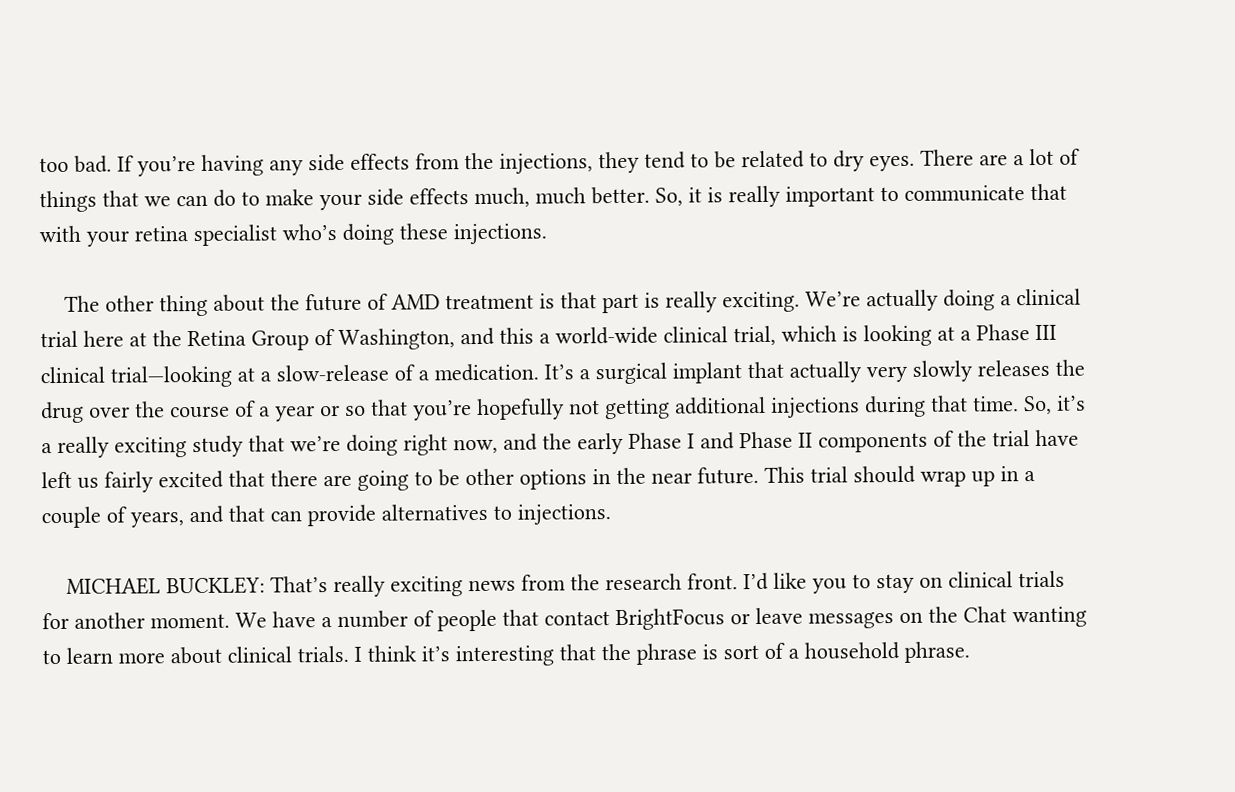too bad. If you’re having any side effects from the injections, they tend to be related to dry eyes. There are a lot of things that we can do to make your side effects much, much better. So, it is really important to communicate that with your retina specialist who’s doing these injections.

    The other thing about the future of AMD treatment is that part is really exciting. We’re actually doing a clinical trial here at the Retina Group of Washington, and this a world-wide clinical trial, which is looking at a Phase III clinical trial—looking at a slow-release of a medication. It’s a surgical implant that actually very slowly releases the drug over the course of a year or so that you’re hopefully not getting additional injections during that time. So, it’s a really exciting study that we’re doing right now, and the early Phase I and Phase II components of the trial have left us fairly excited that there are going to be other options in the near future. This trial should wrap up in a couple of years, and that can provide alternatives to injections.

    MICHAEL BUCKLEY: That’s really exciting news from the research front. I’d like you to stay on clinical trials for another moment. We have a number of people that contact BrightFocus or leave messages on the Chat wanting to learn more about clinical trials. I think it’s interesting that the phrase is sort of a household phrase.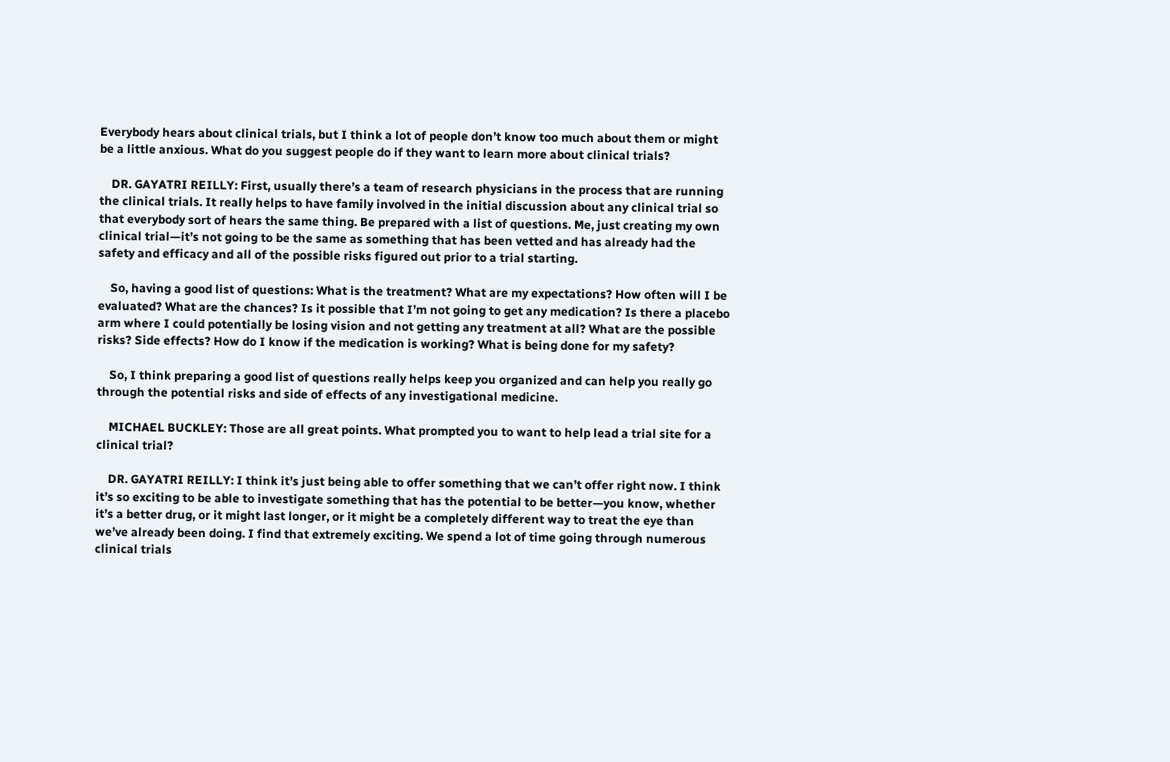Everybody hears about clinical trials, but I think a lot of people don’t know too much about them or might be a little anxious. What do you suggest people do if they want to learn more about clinical trials?

    DR. GAYATRI REILLY: First, usually there’s a team of research physicians in the process that are running the clinical trials. It really helps to have family involved in the initial discussion about any clinical trial so that everybody sort of hears the same thing. Be prepared with a list of questions. Me, just creating my own clinical trial—it’s not going to be the same as something that has been vetted and has already had the safety and efficacy and all of the possible risks figured out prior to a trial starting.

    So, having a good list of questions: What is the treatment? What are my expectations? How often will I be evaluated? What are the chances? Is it possible that I’m not going to get any medication? Is there a placebo arm where I could potentially be losing vision and not getting any treatment at all? What are the possible risks? Side effects? How do I know if the medication is working? What is being done for my safety?

    So, I think preparing a good list of questions really helps keep you organized and can help you really go through the potential risks and side of effects of any investigational medicine.

    MICHAEL BUCKLEY: Those are all great points. What prompted you to want to help lead a trial site for a clinical trial?

    DR. GAYATRI REILLY: I think it’s just being able to offer something that we can’t offer right now. I think it’s so exciting to be able to investigate something that has the potential to be better—you know, whether it’s a better drug, or it might last longer, or it might be a completely different way to treat the eye than we’ve already been doing. I find that extremely exciting. We spend a lot of time going through numerous clinical trials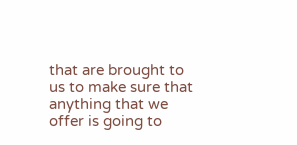that are brought to us to make sure that anything that we offer is going to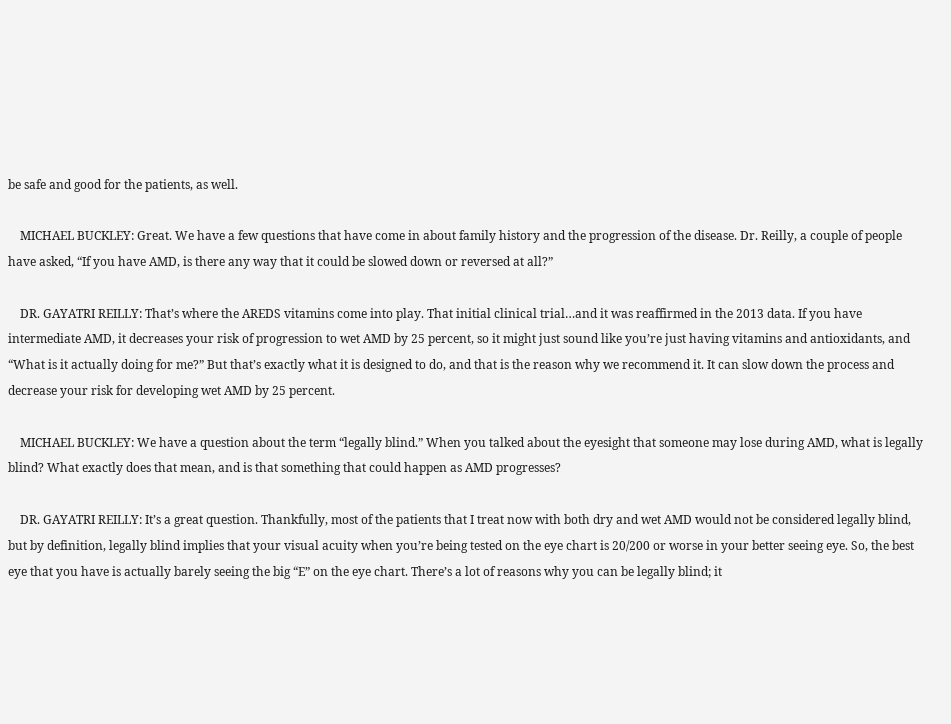be safe and good for the patients, as well.

    MICHAEL BUCKLEY: Great. We have a few questions that have come in about family history and the progression of the disease. Dr. Reilly, a couple of people have asked, “If you have AMD, is there any way that it could be slowed down or reversed at all?”

    DR. GAYATRI REILLY: That’s where the AREDS vitamins come into play. That initial clinical trial…and it was reaffirmed in the 2013 data. If you have intermediate AMD, it decreases your risk of progression to wet AMD by 25 percent, so it might just sound like you’re just having vitamins and antioxidants, and “What is it actually doing for me?” But that’s exactly what it is designed to do, and that is the reason why we recommend it. It can slow down the process and decrease your risk for developing wet AMD by 25 percent.

    MICHAEL BUCKLEY: We have a question about the term “legally blind.” When you talked about the eyesight that someone may lose during AMD, what is legally blind? What exactly does that mean, and is that something that could happen as AMD progresses?

    DR. GAYATRI REILLY: It’s a great question. Thankfully, most of the patients that I treat now with both dry and wet AMD would not be considered legally blind, but by definition, legally blind implies that your visual acuity when you’re being tested on the eye chart is 20/200 or worse in your better seeing eye. So, the best eye that you have is actually barely seeing the big “E” on the eye chart. There’s a lot of reasons why you can be legally blind; it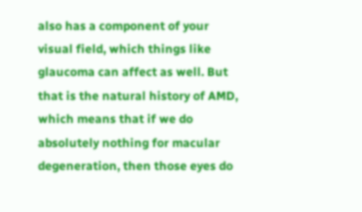also has a component of your visual field, which things like glaucoma can affect as well. But that is the natural history of AMD, which means that if we do absolutely nothing for macular degeneration, then those eyes do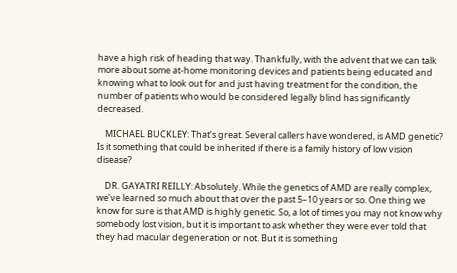have a high risk of heading that way. Thankfully, with the advent that we can talk more about some at-home monitoring devices and patients being educated and knowing what to look out for and just having treatment for the condition, the number of patients who would be considered legally blind has significantly decreased.

    MICHAEL BUCKLEY: That’s great. Several callers have wondered, is AMD genetic? Is it something that could be inherited if there is a family history of low vision disease?

    DR. GAYATRI REILLY: Absolutely. While the genetics of AMD are really complex, we’ve learned so much about that over the past 5–10 years or so. One thing we know for sure is that AMD is highly genetic. So, a lot of times you may not know why somebody lost vision, but it is important to ask whether they were ever told that they had macular degeneration or not. But it is something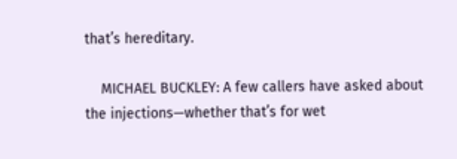that’s hereditary.

    MICHAEL BUCKLEY: A few callers have asked about the injections—whether that’s for wet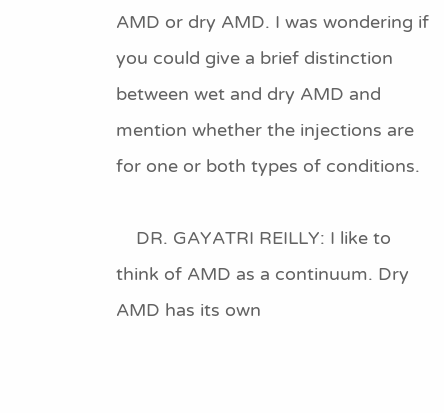AMD or dry AMD. I was wondering if you could give a brief distinction between wet and dry AMD and mention whether the injections are for one or both types of conditions.

    DR. GAYATRI REILLY: I like to think of AMD as a continuum. Dry AMD has its own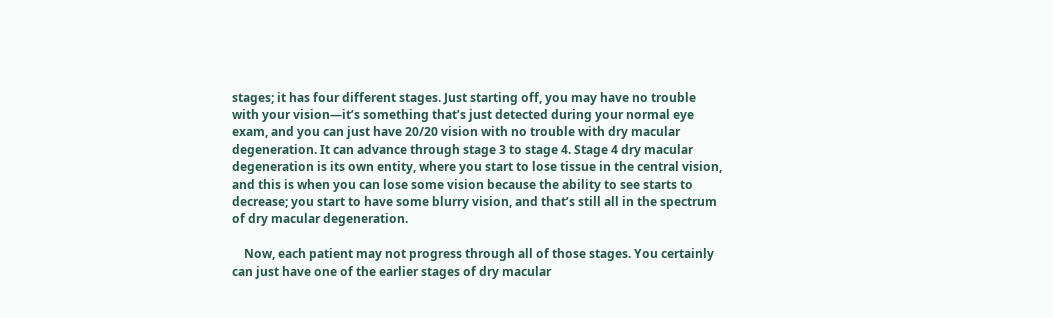stages; it has four different stages. Just starting off, you may have no trouble with your vision—it’s something that’s just detected during your normal eye exam, and you can just have 20/20 vision with no trouble with dry macular degeneration. It can advance through stage 3 to stage 4. Stage 4 dry macular degeneration is its own entity, where you start to lose tissue in the central vision, and this is when you can lose some vision because the ability to see starts to decrease; you start to have some blurry vision, and that’s still all in the spectrum of dry macular degeneration.

    Now, each patient may not progress through all of those stages. You certainly can just have one of the earlier stages of dry macular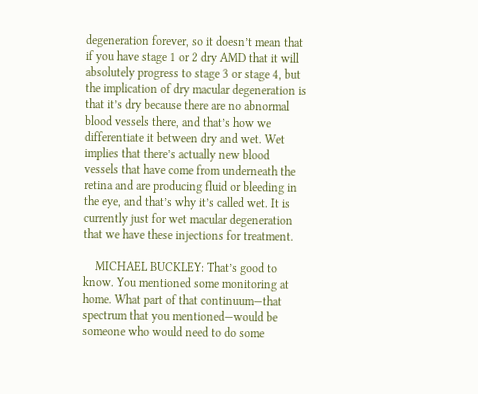degeneration forever, so it doesn’t mean that if you have stage 1 or 2 dry AMD that it will absolutely progress to stage 3 or stage 4, but the implication of dry macular degeneration is that it’s dry because there are no abnormal blood vessels there, and that’s how we differentiate it between dry and wet. Wet implies that there’s actually new blood vessels that have come from underneath the retina and are producing fluid or bleeding in the eye, and that’s why it’s called wet. It is currently just for wet macular degeneration that we have these injections for treatment.

    MICHAEL BUCKLEY: That’s good to know. You mentioned some monitoring at home. What part of that continuum—that spectrum that you mentioned—would be someone who would need to do some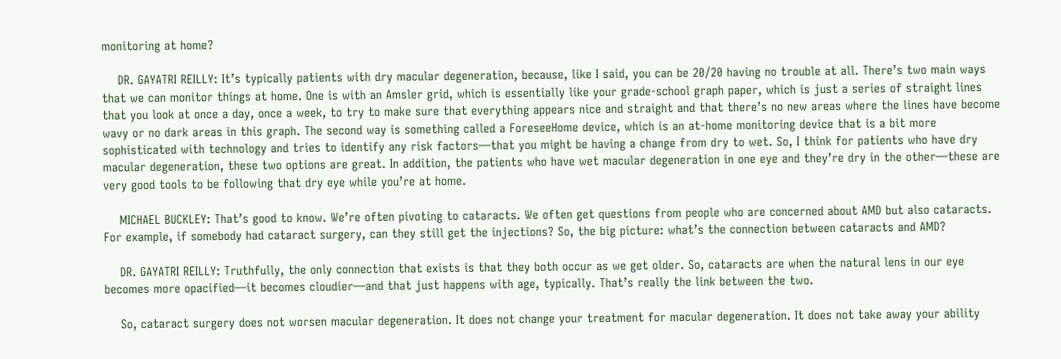monitoring at home?

    DR. GAYATRI REILLY: It’s typically patients with dry macular degeneration, because, like I said, you can be 20/20 having no trouble at all. There’s two main ways that we can monitor things at home. One is with an Amsler grid, which is essentially like your grade-school graph paper, which is just a series of straight lines that you look at once a day, once a week, to try to make sure that everything appears nice and straight and that there’s no new areas where the lines have become wavy or no dark areas in this graph. The second way is something called a ForeseeHome device, which is an at-home monitoring device that is a bit more sophisticated with technology and tries to identify any risk factors—that you might be having a change from dry to wet. So, I think for patients who have dry macular degeneration, these two options are great. In addition, the patients who have wet macular degeneration in one eye and they’re dry in the other—these are very good tools to be following that dry eye while you’re at home.

    MICHAEL BUCKLEY: That’s good to know. We’re often pivoting to cataracts. We often get questions from people who are concerned about AMD but also cataracts. For example, if somebody had cataract surgery, can they still get the injections? So, the big picture: what’s the connection between cataracts and AMD?

    DR. GAYATRI REILLY: Truthfully, the only connection that exists is that they both occur as we get older. So, cataracts are when the natural lens in our eye becomes more opacified—it becomes cloudier—and that just happens with age, typically. That’s really the link between the two.

    So, cataract surgery does not worsen macular degeneration. It does not change your treatment for macular degeneration. It does not take away your ability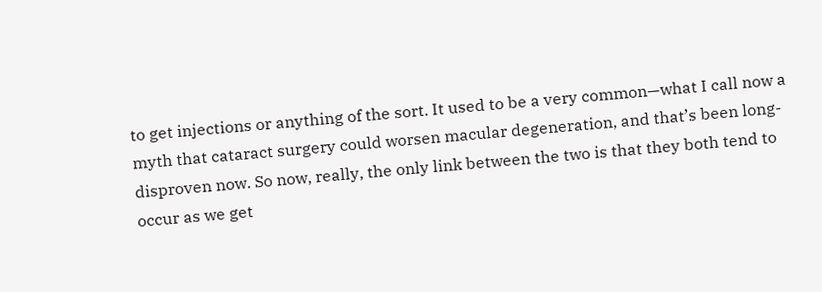to get injections or anything of the sort. It used to be a very common—what I call now a myth that cataract surgery could worsen macular degeneration, and that’s been long-disproven now. So now, really, the only link between the two is that they both tend to occur as we get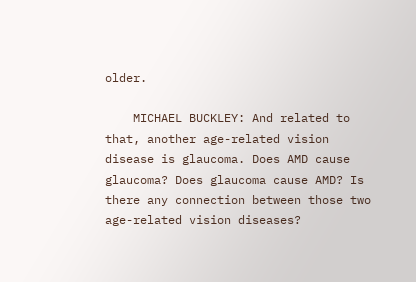older.

    MICHAEL BUCKLEY: And related to that, another age-related vision disease is glaucoma. Does AMD cause glaucoma? Does glaucoma cause AMD? Is there any connection between those two age-related vision diseases?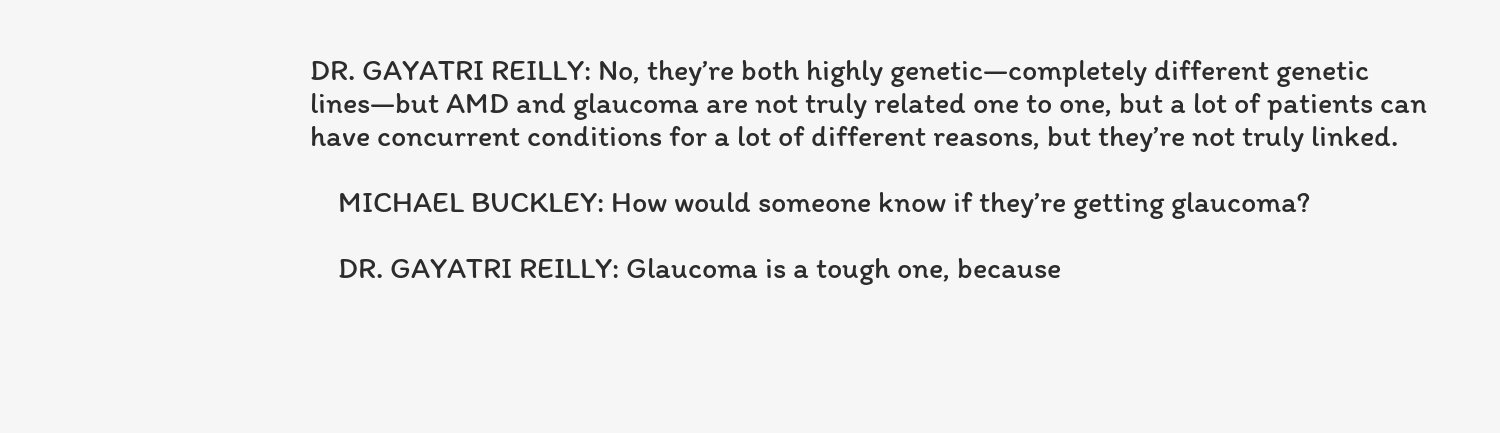DR. GAYATRI REILLY: No, they’re both highly genetic—completely different genetic lines—but AMD and glaucoma are not truly related one to one, but a lot of patients can have concurrent conditions for a lot of different reasons, but they’re not truly linked.

    MICHAEL BUCKLEY: How would someone know if they’re getting glaucoma?

    DR. GAYATRI REILLY: Glaucoma is a tough one, because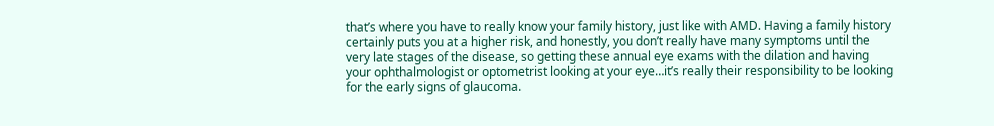that’s where you have to really know your family history, just like with AMD. Having a family history certainly puts you at a higher risk, and honestly, you don’t really have many symptoms until the very late stages of the disease, so getting these annual eye exams with the dilation and having your ophthalmologist or optometrist looking at your eye…it’s really their responsibility to be looking for the early signs of glaucoma.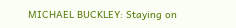MICHAEL BUCKLEY: Staying on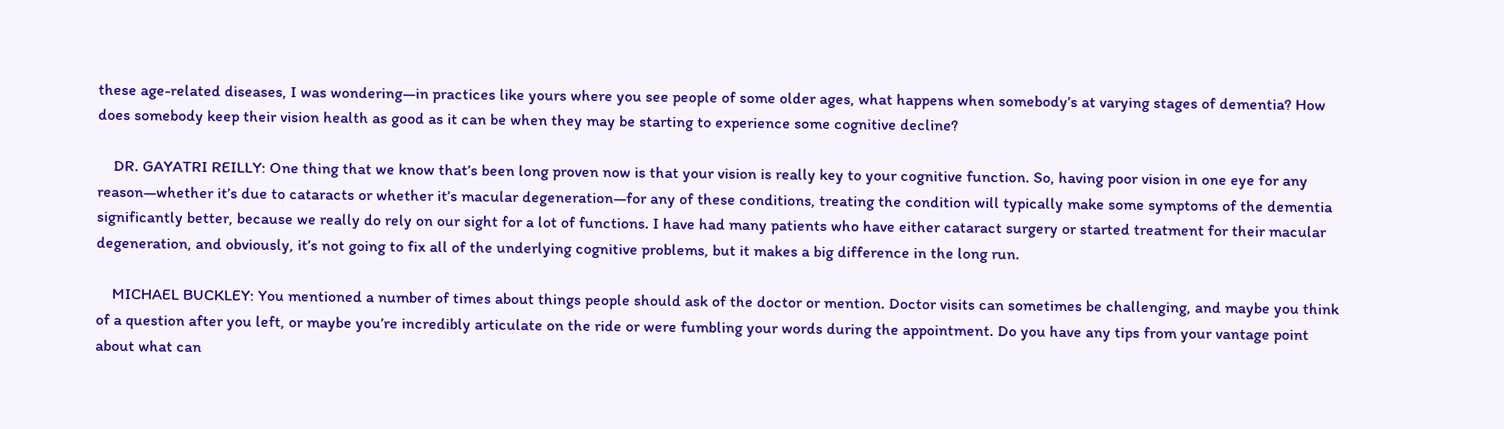these age-related diseases, I was wondering—in practices like yours where you see people of some older ages, what happens when somebody’s at varying stages of dementia? How does somebody keep their vision health as good as it can be when they may be starting to experience some cognitive decline?

    DR. GAYATRI REILLY: One thing that we know that’s been long proven now is that your vision is really key to your cognitive function. So, having poor vision in one eye for any reason—whether it’s due to cataracts or whether it’s macular degeneration—for any of these conditions, treating the condition will typically make some symptoms of the dementia significantly better, because we really do rely on our sight for a lot of functions. I have had many patients who have either cataract surgery or started treatment for their macular degeneration, and obviously, it’s not going to fix all of the underlying cognitive problems, but it makes a big difference in the long run.

    MICHAEL BUCKLEY: You mentioned a number of times about things people should ask of the doctor or mention. Doctor visits can sometimes be challenging, and maybe you think of a question after you left, or maybe you’re incredibly articulate on the ride or were fumbling your words during the appointment. Do you have any tips from your vantage point about what can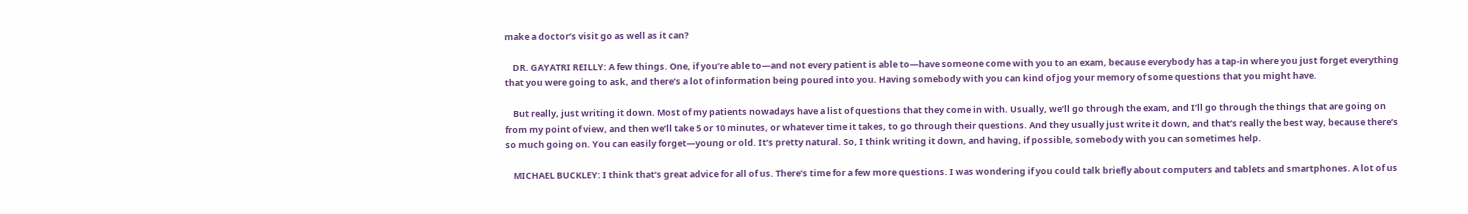make a doctor’s visit go as well as it can?

    DR. GAYATRI REILLY: A few things. One, if you’re able to—and not every patient is able to—have someone come with you to an exam, because everybody has a tap-in where you just forget everything that you were going to ask, and there’s a lot of information being poured into you. Having somebody with you can kind of jog your memory of some questions that you might have.

    But really, just writing it down. Most of my patients nowadays have a list of questions that they come in with. Usually, we’ll go through the exam, and I’ll go through the things that are going on from my point of view, and then we’ll take 5 or 10 minutes, or whatever time it takes, to go through their questions. And they usually just write it down, and that’s really the best way, because there’s so much going on. You can easily forget—young or old. It’s pretty natural. So, I think writing it down, and having, if possible, somebody with you can sometimes help.

    MICHAEL BUCKLEY: I think that’s great advice for all of us. There’s time for a few more questions. I was wondering if you could talk briefly about computers and tablets and smartphones. A lot of us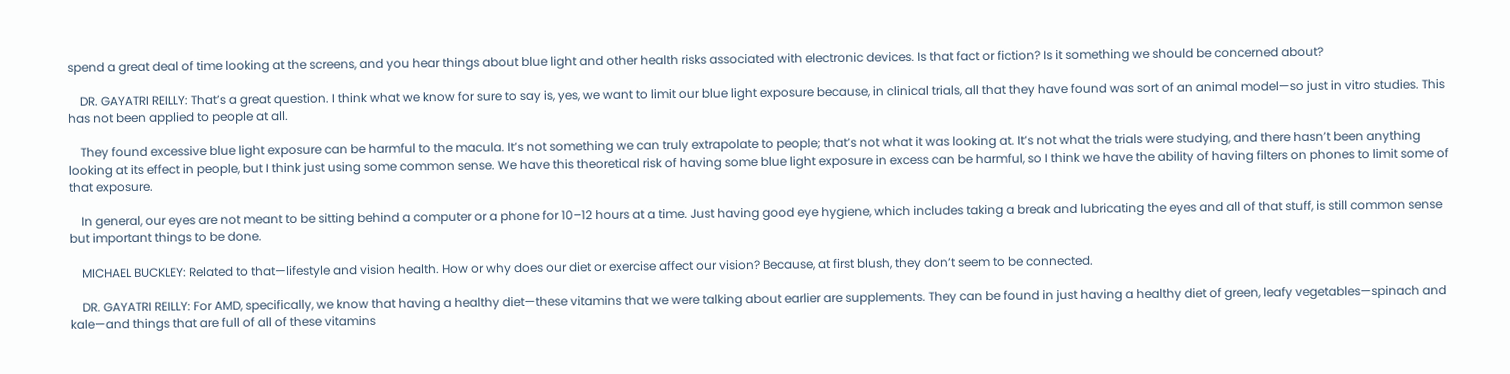spend a great deal of time looking at the screens, and you hear things about blue light and other health risks associated with electronic devices. Is that fact or fiction? Is it something we should be concerned about?

    DR. GAYATRI REILLY: That’s a great question. I think what we know for sure to say is, yes, we want to limit our blue light exposure because, in clinical trials, all that they have found was sort of an animal model—so just in vitro studies. This has not been applied to people at all.

    They found excessive blue light exposure can be harmful to the macula. It’s not something we can truly extrapolate to people; that’s not what it was looking at. It’s not what the trials were studying, and there hasn’t been anything looking at its effect in people, but I think just using some common sense. We have this theoretical risk of having some blue light exposure in excess can be harmful, so I think we have the ability of having filters on phones to limit some of that exposure.

    In general, our eyes are not meant to be sitting behind a computer or a phone for 10–12 hours at a time. Just having good eye hygiene, which includes taking a break and lubricating the eyes and all of that stuff, is still common sense but important things to be done.

    MICHAEL BUCKLEY: Related to that—lifestyle and vision health. How or why does our diet or exercise affect our vision? Because, at first blush, they don’t seem to be connected.

    DR. GAYATRI REILLY: For AMD, specifically, we know that having a healthy diet—these vitamins that we were talking about earlier are supplements. They can be found in just having a healthy diet of green, leafy vegetables—spinach and kale—and things that are full of all of these vitamins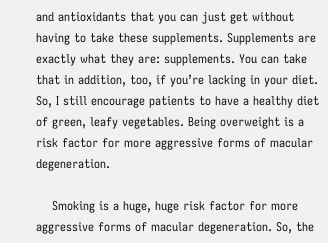and antioxidants that you can just get without having to take these supplements. Supplements are exactly what they are: supplements. You can take that in addition, too, if you’re lacking in your diet. So, I still encourage patients to have a healthy diet of green, leafy vegetables. Being overweight is a risk factor for more aggressive forms of macular degeneration.

    Smoking is a huge, huge risk factor for more aggressive forms of macular degeneration. So, the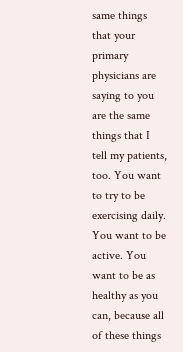same things that your primary physicians are saying to you are the same things that I tell my patients, too. You want to try to be exercising daily. You want to be active. You want to be as healthy as you can, because all of these things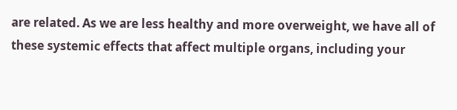are related. As we are less healthy and more overweight, we have all of these systemic effects that affect multiple organs, including your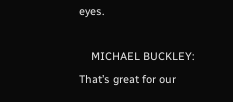eyes.

    MICHAEL BUCKLEY: That’s great for our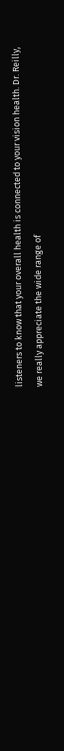listeners to know that your overall health is connected to your vision health. Dr. Reilly, we really appreciate the wide range of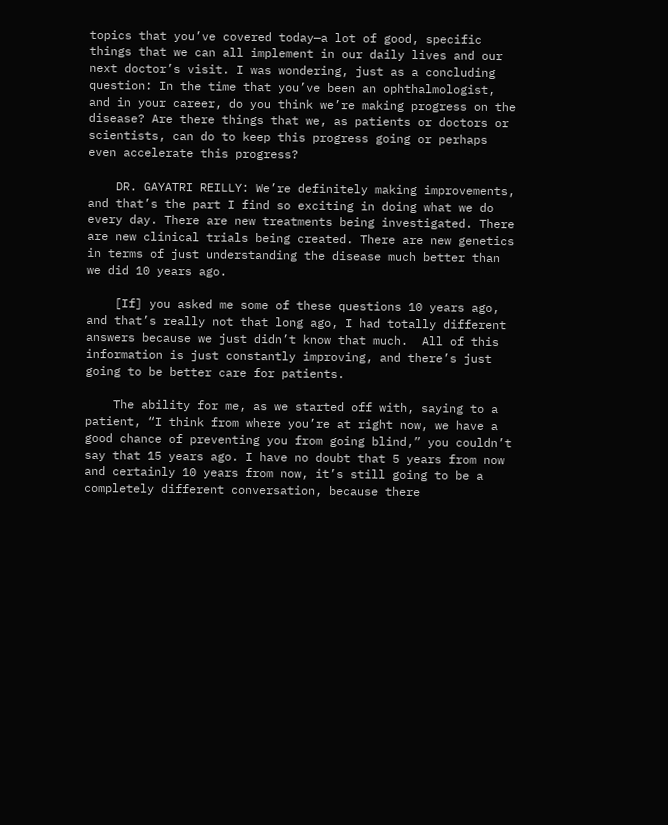topics that you’ve covered today—a lot of good, specific things that we can all implement in our daily lives and our next doctor’s visit. I was wondering, just as a concluding question: In the time that you’ve been an ophthalmologist, and in your career, do you think we’re making progress on the disease? Are there things that we, as patients or doctors or scientists, can do to keep this progress going or perhaps even accelerate this progress?

    DR. GAYATRI REILLY: We’re definitely making improvements, and that’s the part I find so exciting in doing what we do every day. There are new treatments being investigated. There are new clinical trials being created. There are new genetics in terms of just understanding the disease much better than we did 10 years ago.

    [If] you asked me some of these questions 10 years ago, and that’s really not that long ago, I had totally different answers because we just didn’t know that much.  All of this information is just constantly improving, and there’s just going to be better care for patients.

    The ability for me, as we started off with, saying to a patient, “I think from where you’re at right now, we have a good chance of preventing you from going blind,” you couldn’t say that 15 years ago. I have no doubt that 5 years from now and certainly 10 years from now, it’s still going to be a completely different conversation, because there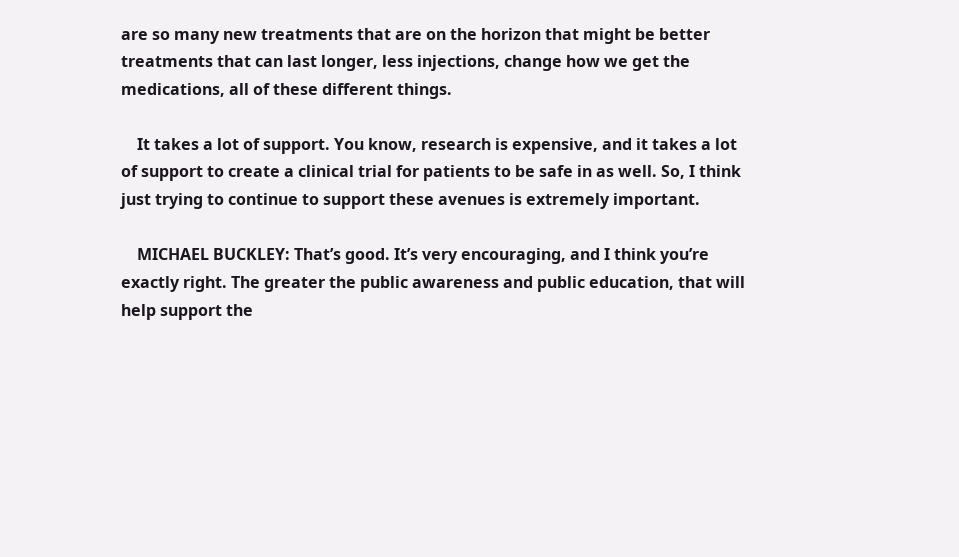are so many new treatments that are on the horizon that might be better treatments that can last longer, less injections, change how we get the medications, all of these different things.

    It takes a lot of support. You know, research is expensive, and it takes a lot of support to create a clinical trial for patients to be safe in as well. So, I think just trying to continue to support these avenues is extremely important.

    MICHAEL BUCKLEY: That’s good. It’s very encouraging, and I think you’re exactly right. The greater the public awareness and public education, that will help support the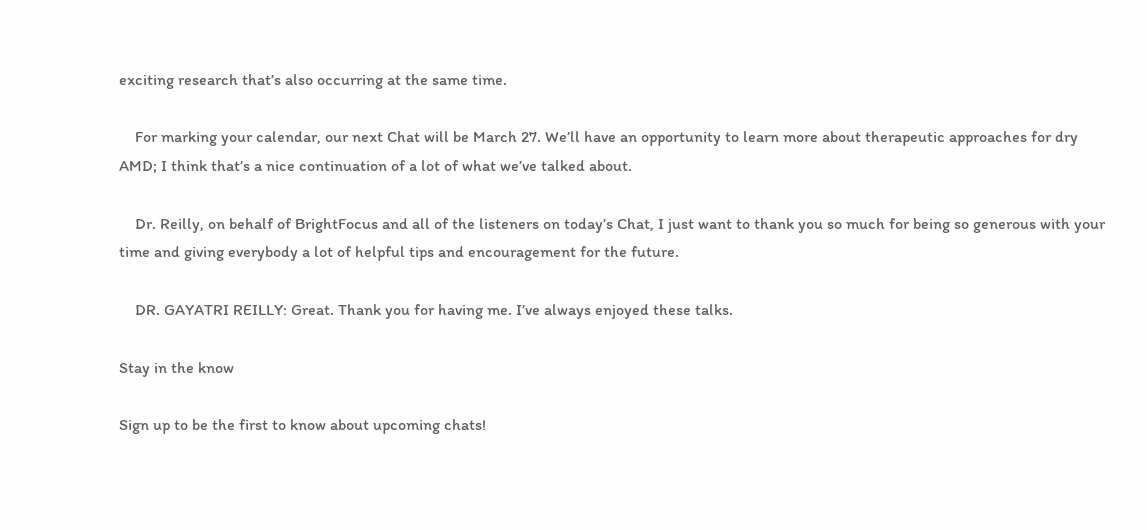exciting research that’s also occurring at the same time.

    For marking your calendar, our next Chat will be March 27. We’ll have an opportunity to learn more about therapeutic approaches for dry AMD; I think that’s a nice continuation of a lot of what we’ve talked about.

    Dr. Reilly, on behalf of BrightFocus and all of the listeners on today’s Chat, I just want to thank you so much for being so generous with your time and giving everybody a lot of helpful tips and encouragement for the future.

    DR. GAYATRI REILLY: Great. Thank you for having me. I’ve always enjoyed these talks.

Stay in the know

Sign up to be the first to know about upcoming chats!